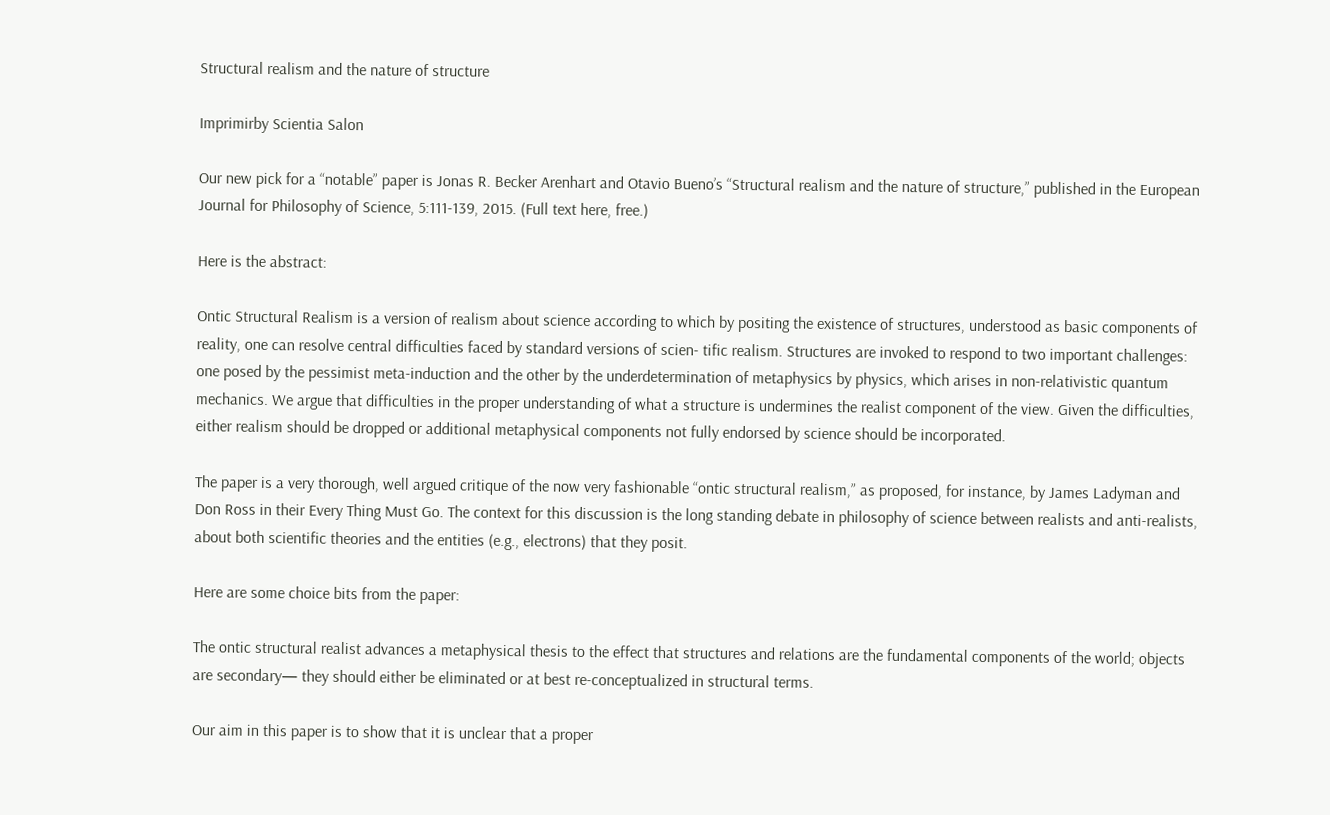Structural realism and the nature of structure

Imprimirby Scientia Salon

Our new pick for a “notable” paper is Jonas R. Becker Arenhart and Otavio Bueno’s “Structural realism and the nature of structure,” published in the European Journal for Philosophy of Science, 5:111-139, 2015. (Full text here, free.)

Here is the abstract:

Ontic Structural Realism is a version of realism about science according to which by positing the existence of structures, understood as basic components of reality, one can resolve central difficulties faced by standard versions of scien- tific realism. Structures are invoked to respond to two important challenges: one posed by the pessimist meta-induction and the other by the underdetermination of metaphysics by physics, which arises in non-relativistic quantum mechanics. We argue that difficulties in the proper understanding of what a structure is undermines the realist component of the view. Given the difficulties, either realism should be dropped or additional metaphysical components not fully endorsed by science should be incorporated.

The paper is a very thorough, well argued critique of the now very fashionable “ontic structural realism,” as proposed, for instance, by James Ladyman and Don Ross in their Every Thing Must Go. The context for this discussion is the long standing debate in philosophy of science between realists and anti-realists, about both scientific theories and the entities (e.g., electrons) that they posit.

Here are some choice bits from the paper:

The ontic structural realist advances a metaphysical thesis to the effect that structures and relations are the fundamental components of the world; objects are secondary— they should either be eliminated or at best re-conceptualized in structural terms.

Our aim in this paper is to show that it is unclear that a proper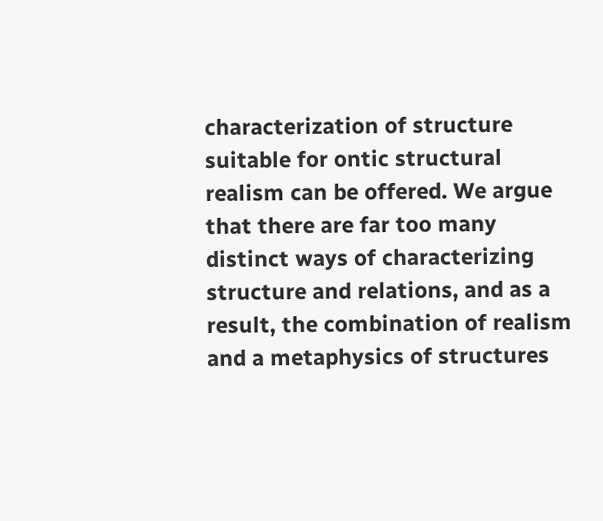characterization of structure suitable for ontic structural realism can be offered. We argue that there are far too many distinct ways of characterizing structure and relations, and as a result, the combination of realism and a metaphysics of structures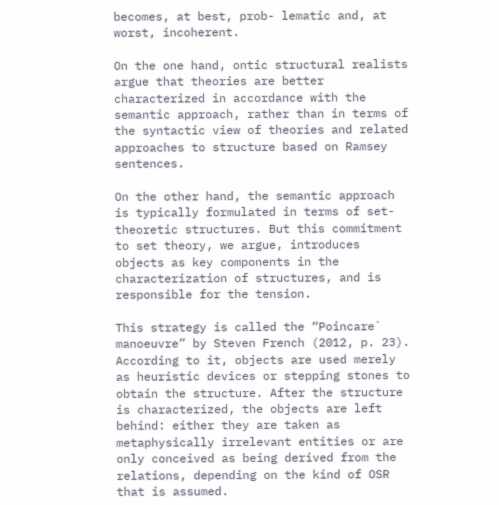becomes, at best, prob- lematic and, at worst, incoherent.

On the one hand, ontic structural realists argue that theories are better characterized in accordance with the semantic approach, rather than in terms of the syntactic view of theories and related approaches to structure based on Ramsey sentences.

On the other hand, the semantic approach is typically formulated in terms of set-theoretic structures. But this commitment to set theory, we argue, introduces objects as key components in the characterization of structures, and is responsible for the tension.

This strategy is called the “Poincare` manoeuvre” by Steven French (2012, p. 23). According to it, objects are used merely as heuristic devices or stepping stones to obtain the structure. After the structure is characterized, the objects are left behind: either they are taken as metaphysically irrelevant entities or are only conceived as being derived from the relations, depending on the kind of OSR that is assumed.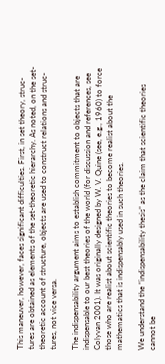This maneuver, however, faces significant difficulties. First, in set theory, struc- tures are obtained as elements of the set-theoretic hierarchy. As noted, on the set-theoretic account of structure, objects are used to construct relations and struc- tures, not vice versa.

The indispensability argument aims to establish commitment to objects that are indispensable to our best theories of the world (for discussion and references, see Colyvan 2001). It was originally designed by W. V. Quine (see, e.g., 1960) to force those who are realist about scientific theories to become realist about the mathematics that is indispensably used in such theories.

We understand the “indispensability thesis” as the claim that scientific theories cannot be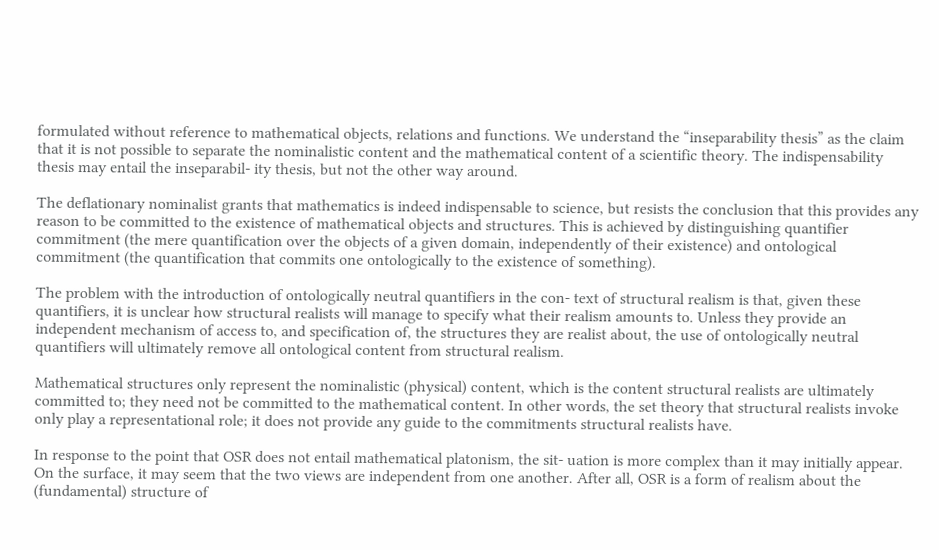formulated without reference to mathematical objects, relations and functions. We understand the “inseparability thesis” as the claim that it is not possible to separate the nominalistic content and the mathematical content of a scientific theory. The indispensability thesis may entail the inseparabil- ity thesis, but not the other way around.

The deflationary nominalist grants that mathematics is indeed indispensable to science, but resists the conclusion that this provides any reason to be committed to the existence of mathematical objects and structures. This is achieved by distinguishing quantifier commitment (the mere quantification over the objects of a given domain, independently of their existence) and ontological commitment (the quantification that commits one ontologically to the existence of something).

The problem with the introduction of ontologically neutral quantifiers in the con- text of structural realism is that, given these quantifiers, it is unclear how structural realists will manage to specify what their realism amounts to. Unless they provide an independent mechanism of access to, and specification of, the structures they are realist about, the use of ontologically neutral quantifiers will ultimately remove all ontological content from structural realism.

Mathematical structures only represent the nominalistic (physical) content, which is the content structural realists are ultimately committed to; they need not be committed to the mathematical content. In other words, the set theory that structural realists invoke only play a representational role; it does not provide any guide to the commitments structural realists have.

In response to the point that OSR does not entail mathematical platonism, the sit- uation is more complex than it may initially appear. On the surface, it may seem that the two views are independent from one another. After all, OSR is a form of realism about the (fundamental) structure of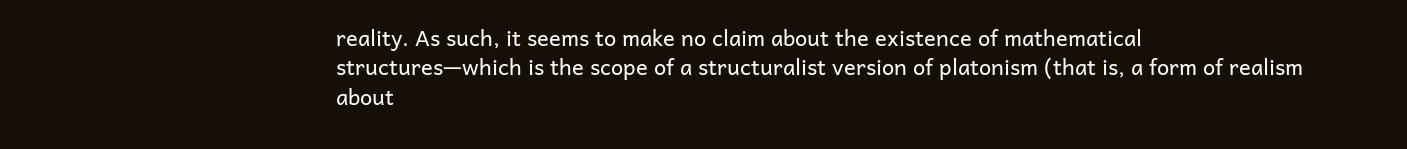reality. As such, it seems to make no claim about the existence of mathematical structures—which is the scope of a structuralist version of platonism (that is, a form of realism about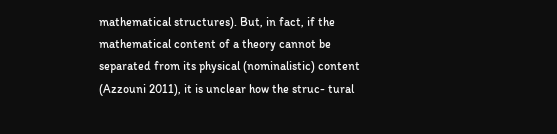mathematical structures). But, in fact, if the mathematical content of a theory cannot be separated from its physical (nominalistic) content (Azzouni 2011), it is unclear how the struc- tural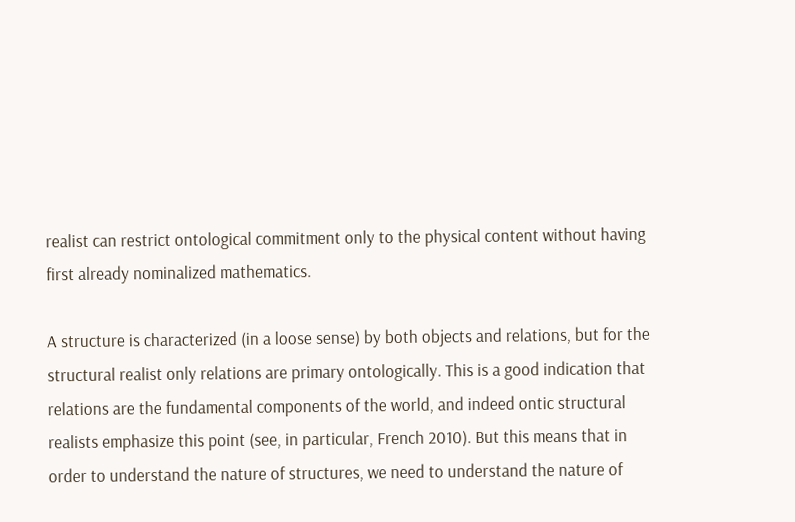realist can restrict ontological commitment only to the physical content without having first already nominalized mathematics.

A structure is characterized (in a loose sense) by both objects and relations, but for the structural realist only relations are primary ontologically. This is a good indication that relations are the fundamental components of the world, and indeed ontic structural realists emphasize this point (see, in particular, French 2010). But this means that in order to understand the nature of structures, we need to understand the nature of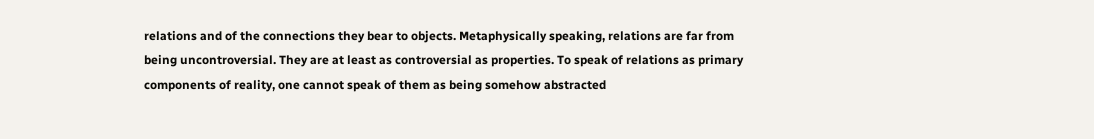relations and of the connections they bear to objects. Metaphysically speaking, relations are far from being uncontroversial. They are at least as controversial as properties. To speak of relations as primary components of reality, one cannot speak of them as being somehow abstracted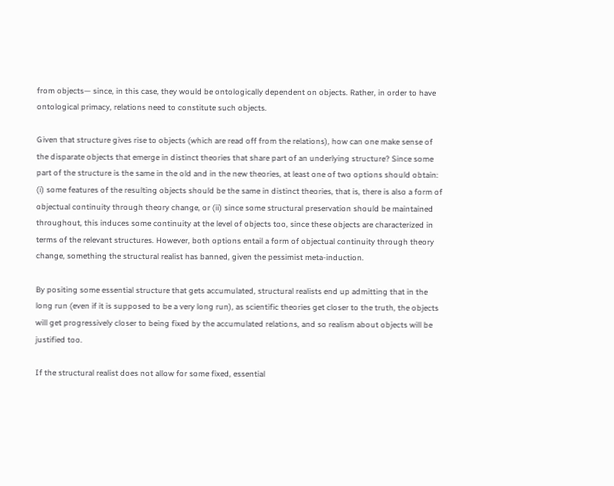from objects— since, in this case, they would be ontologically dependent on objects. Rather, in order to have ontological primacy, relations need to constitute such objects.

Given that structure gives rise to objects (which are read off from the relations), how can one make sense of the disparate objects that emerge in distinct theories that share part of an underlying structure? Since some part of the structure is the same in the old and in the new theories, at least one of two options should obtain: (i) some features of the resulting objects should be the same in distinct theories, that is, there is also a form of objectual continuity through theory change, or (ii) since some structural preservation should be maintained throughout, this induces some continuity at the level of objects too, since these objects are characterized in terms of the relevant structures. However, both options entail a form of objectual continuity through theory change, something the structural realist has banned, given the pessimist meta-induction.

By positing some essential structure that gets accumulated, structural realists end up admitting that in the long run (even if it is supposed to be a very long run), as scientific theories get closer to the truth, the objects will get progressively closer to being fixed by the accumulated relations, and so realism about objects will be justified too.

If the structural realist does not allow for some fixed, essential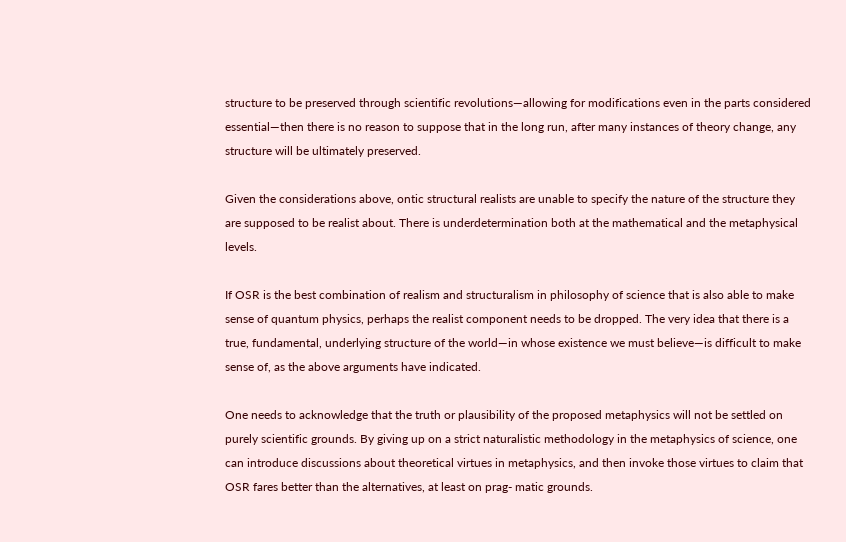structure to be preserved through scientific revolutions—allowing for modifications even in the parts considered essential—then there is no reason to suppose that in the long run, after many instances of theory change, any structure will be ultimately preserved.

Given the considerations above, ontic structural realists are unable to specify the nature of the structure they are supposed to be realist about. There is underdetermination both at the mathematical and the metaphysical levels.

If OSR is the best combination of realism and structuralism in philosophy of science that is also able to make sense of quantum physics, perhaps the realist component needs to be dropped. The very idea that there is a true, fundamental, underlying structure of the world—in whose existence we must believe—is difficult to make sense of, as the above arguments have indicated.

One needs to acknowledge that the truth or plausibility of the proposed metaphysics will not be settled on purely scientific grounds. By giving up on a strict naturalistic methodology in the metaphysics of science, one can introduce discussions about theoretical virtues in metaphysics, and then invoke those virtues to claim that OSR fares better than the alternatives, at least on prag- matic grounds.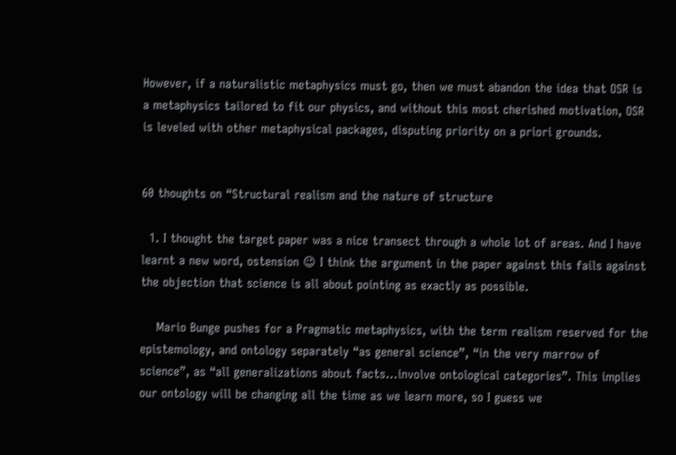However, if a naturalistic metaphysics must go, then we must abandon the idea that OSR is a metaphysics tailored to fit our physics, and without this most cherished motivation, OSR is leveled with other metaphysical packages, disputing priority on a priori grounds.


60 thoughts on “Structural realism and the nature of structure

  1. I thought the target paper was a nice transect through a whole lot of areas. And I have learnt a new word, ostension 😉 I think the argument in the paper against this fails against the objection that science is all about pointing as exactly as possible.

    Mario Bunge pushes for a Pragmatic metaphysics, with the term realism reserved for the epistemology, and ontology separately “as general science”, “in the very marrow of science”, as “all generalizations about facts…involve ontological categories”. This implies our ontology will be changing all the time as we learn more, so I guess we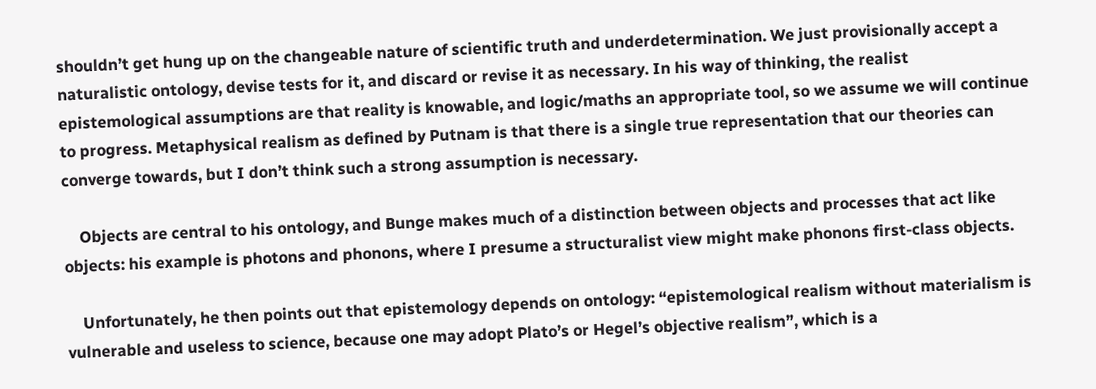shouldn’t get hung up on the changeable nature of scientific truth and underdetermination. We just provisionally accept a naturalistic ontology, devise tests for it, and discard or revise it as necessary. In his way of thinking, the realist epistemological assumptions are that reality is knowable, and logic/maths an appropriate tool, so we assume we will continue to progress. Metaphysical realism as defined by Putnam is that there is a single true representation that our theories can converge towards, but I don’t think such a strong assumption is necessary.

    Objects are central to his ontology, and Bunge makes much of a distinction between objects and processes that act like objects: his example is photons and phonons, where I presume a structuralist view might make phonons first-class objects.

    Unfortunately, he then points out that epistemology depends on ontology: “epistemological realism without materialism is vulnerable and useless to science, because one may adopt Plato’s or Hegel’s objective realism”, which is a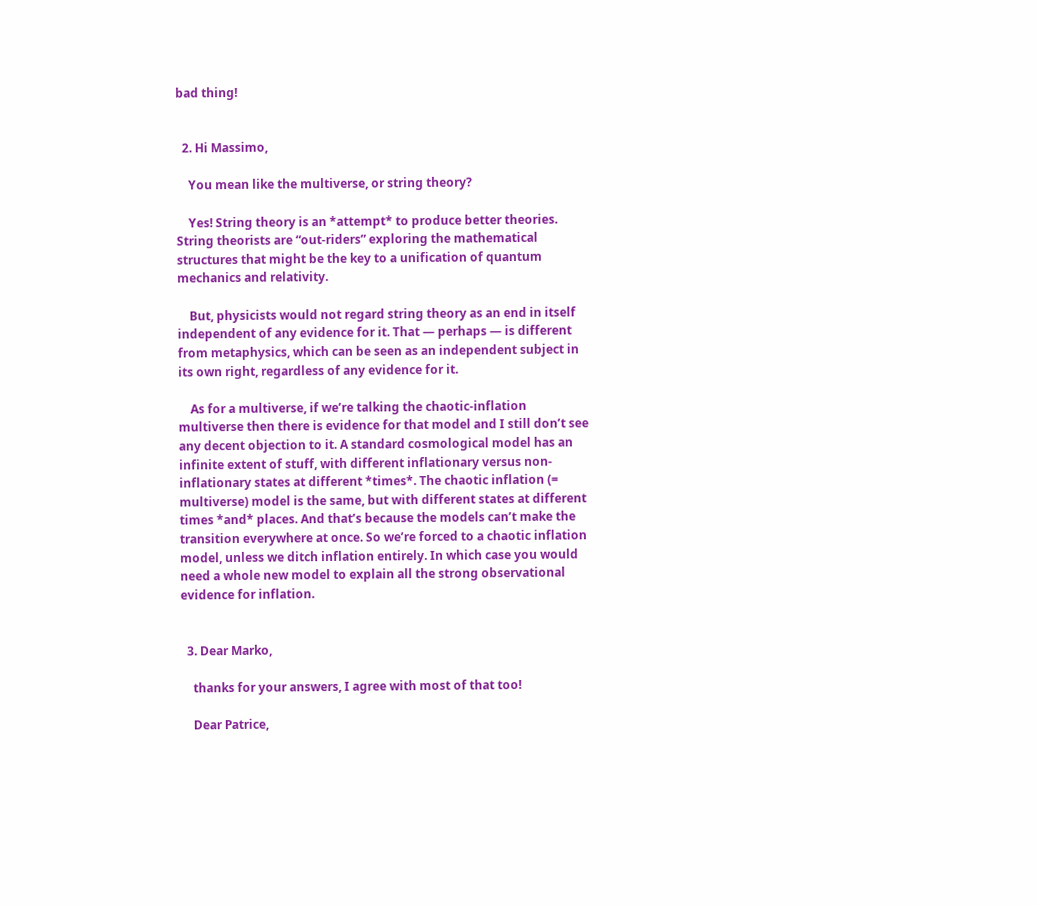bad thing!


  2. Hi Massimo,

    You mean like the multiverse, or string theory?

    Yes! String theory is an *attempt* to produce better theories. String theorists are “out-riders” exploring the mathematical structures that might be the key to a unification of quantum mechanics and relativity.

    But, physicists would not regard string theory as an end in itself independent of any evidence for it. That — perhaps — is different from metaphysics, which can be seen as an independent subject in its own right, regardless of any evidence for it.

    As for a multiverse, if we’re talking the chaotic-inflation multiverse then there is evidence for that model and I still don’t see any decent objection to it. A standard cosmological model has an infinite extent of stuff, with different inflationary versus non-inflationary states at different *times*. The chaotic inflation (= multiverse) model is the same, but with different states at different times *and* places. And that’s because the models can’t make the transition everywhere at once. So we’re forced to a chaotic inflation model, unless we ditch inflation entirely. In which case you would need a whole new model to explain all the strong observational evidence for inflation.


  3. Dear Marko,

    thanks for your answers, I agree with most of that too!

    Dear Patrice,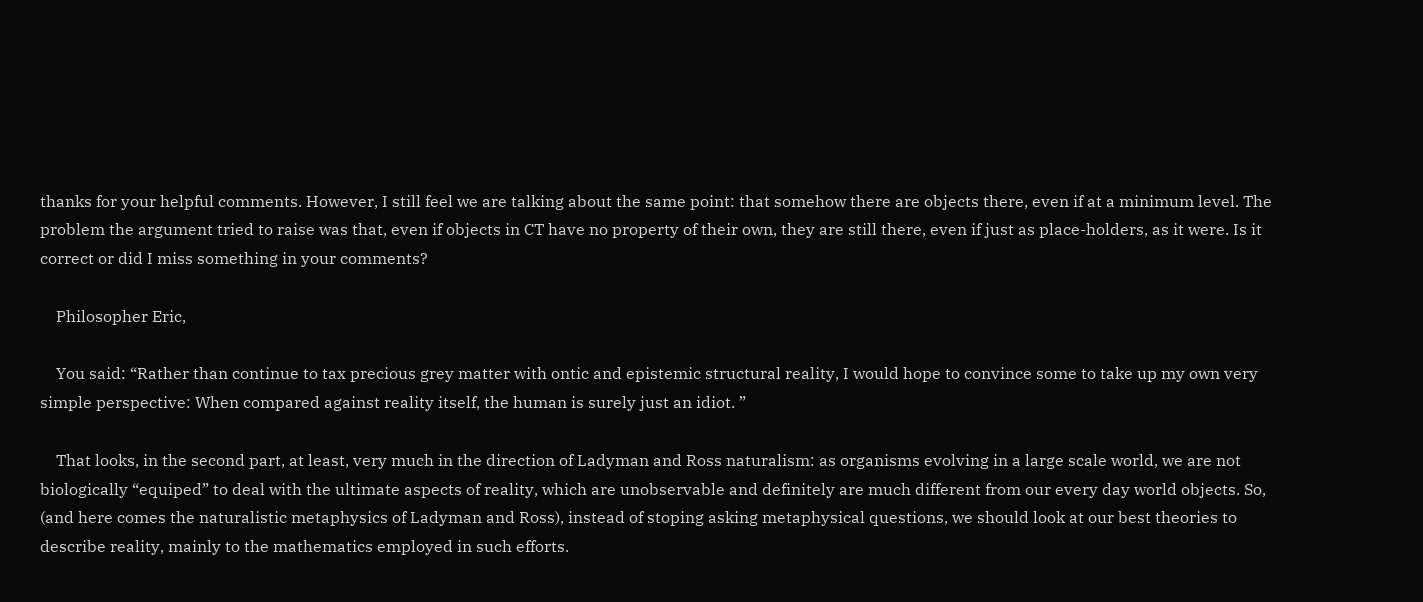thanks for your helpful comments. However, I still feel we are talking about the same point: that somehow there are objects there, even if at a minimum level. The problem the argument tried to raise was that, even if objects in CT have no property of their own, they are still there, even if just as place-holders, as it were. Is it correct or did I miss something in your comments?

    Philosopher Eric,

    You said: “Rather than continue to tax precious grey matter with ontic and epistemic structural reality, I would hope to convince some to take up my own very simple perspective: When compared against reality itself, the human is surely just an idiot. ”

    That looks, in the second part, at least, very much in the direction of Ladyman and Ross naturalism: as organisms evolving in a large scale world, we are not biologically “equiped” to deal with the ultimate aspects of reality, which are unobservable and definitely are much different from our every day world objects. So, (and here comes the naturalistic metaphysics of Ladyman and Ross), instead of stoping asking metaphysical questions, we should look at our best theories to describe reality, mainly to the mathematics employed in such efforts.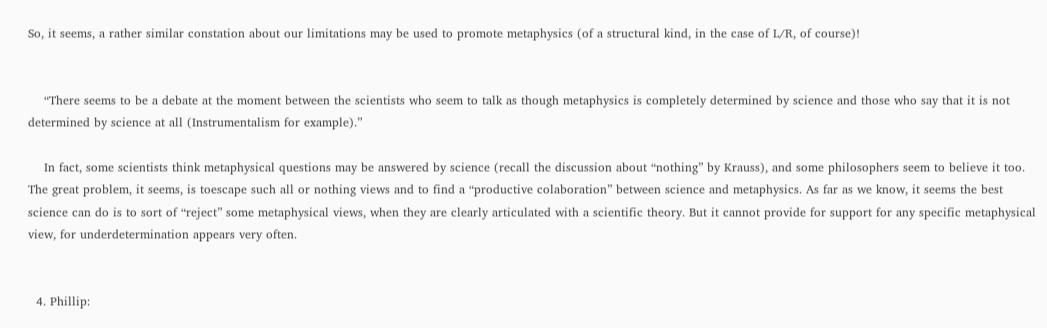So, it seems, a rather similar constation about our limitations may be used to promote metaphysics (of a structural kind, in the case of L/R, of course)!


    “There seems to be a debate at the moment between the scientists who seem to talk as though metaphysics is completely determined by science and those who say that it is not determined by science at all (Instrumentalism for example).”

    In fact, some scientists think metaphysical questions may be answered by science (recall the discussion about “nothing” by Krauss), and some philosophers seem to believe it too. The great problem, it seems, is toescape such all or nothing views and to find a “productive colaboration” between science and metaphysics. As far as we know, it seems the best science can do is to sort of “reject” some metaphysical views, when they are clearly articulated with a scientific theory. But it cannot provide for support for any specific metaphysical view, for underdetermination appears very often.


  4. Phillip: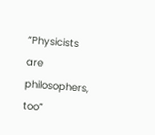“Physicists are philosophers, too”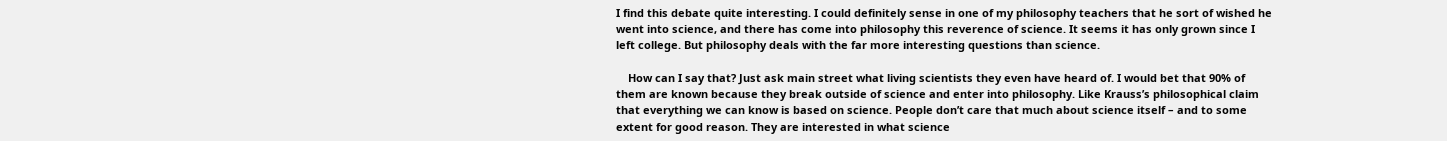I find this debate quite interesting. I could definitely sense in one of my philosophy teachers that he sort of wished he went into science, and there has come into philosophy this reverence of science. It seems it has only grown since I left college. But philosophy deals with the far more interesting questions than science.

    How can I say that? Just ask main street what living scientists they even have heard of. I would bet that 90% of them are known because they break outside of science and enter into philosophy. Like Krauss’s philosophical claim that everything we can know is based on science. People don’t care that much about science itself – and to some extent for good reason. They are interested in what science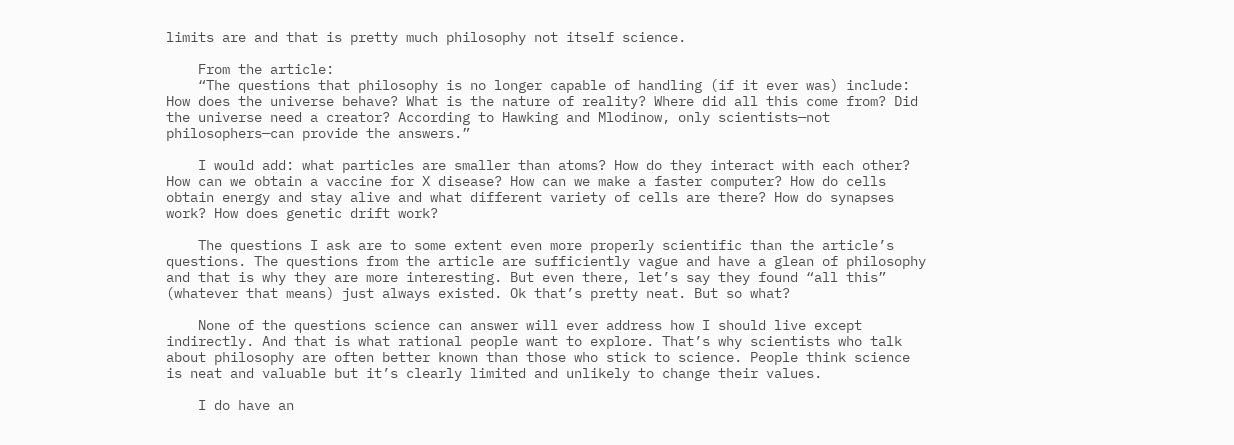limits are and that is pretty much philosophy not itself science.

    From the article:
    “The questions that philosophy is no longer capable of handling (if it ever was) include: How does the universe behave? What is the nature of reality? Where did all this come from? Did the universe need a creator? According to Hawking and Mlodinow, only scientists—not philosophers—can provide the answers.”

    I would add: what particles are smaller than atoms? How do they interact with each other? How can we obtain a vaccine for X disease? How can we make a faster computer? How do cells obtain energy and stay alive and what different variety of cells are there? How do synapses work? How does genetic drift work?

    The questions I ask are to some extent even more properly scientific than the article’s questions. The questions from the article are sufficiently vague and have a glean of philosophy and that is why they are more interesting. But even there, let’s say they found “all this” (whatever that means) just always existed. Ok that’s pretty neat. But so what?

    None of the questions science can answer will ever address how I should live except indirectly. And that is what rational people want to explore. That’s why scientists who talk about philosophy are often better known than those who stick to science. People think science is neat and valuable but it’s clearly limited and unlikely to change their values.

    I do have an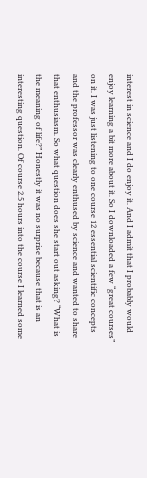interest in science and I do enjoy it. And I admit that I probably would enjoy learning a bit more about it. So I downloaded a few “great courses” on it. I was just listening to one course 12 essential scientific concepts and the professor was clearly enthused by science and wanted to share that enthusiasm. So what question does she start out asking? “What is the meaning of life?” Honestly it was no surprise because that is an interesting question. Of course 2.5 hours into the course I learned some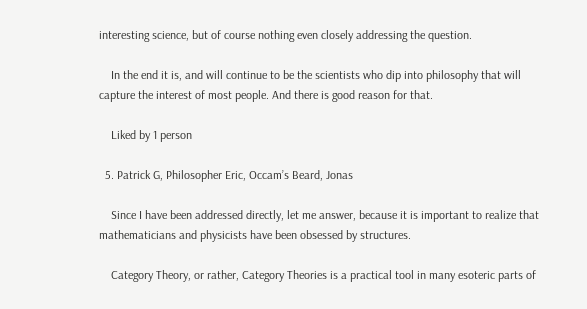interesting science, but of course nothing even closely addressing the question.

    In the end it is, and will continue to be the scientists who dip into philosophy that will capture the interest of most people. And there is good reason for that.

    Liked by 1 person

  5. Patrick G, Philosopher Eric, Occam’s Beard, Jonas

    Since I have been addressed directly, let me answer, because it is important to realize that mathematicians and physicists have been obsessed by structures.

    Category Theory, or rather, Category Theories is a practical tool in many esoteric parts of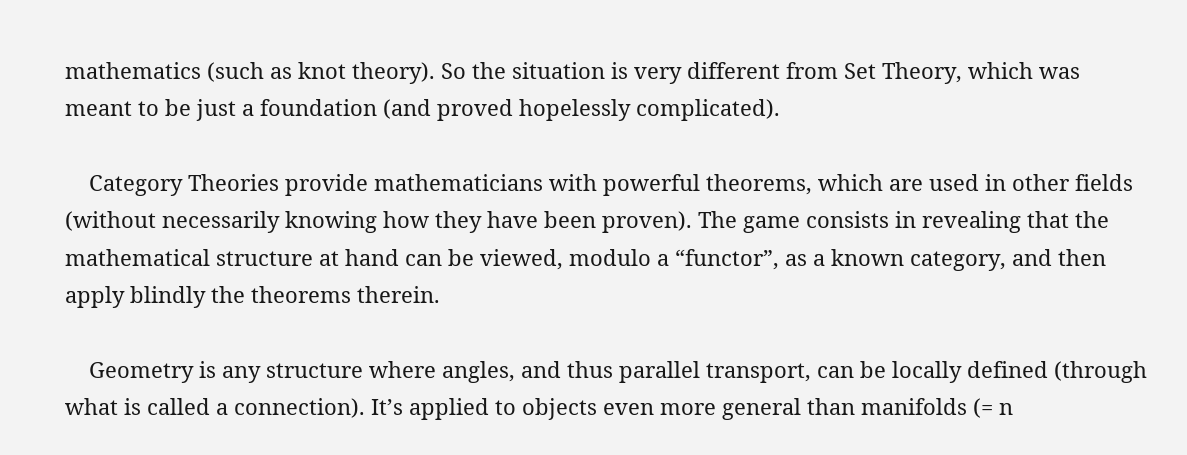mathematics (such as knot theory). So the situation is very different from Set Theory, which was meant to be just a foundation (and proved hopelessly complicated).

    Category Theories provide mathematicians with powerful theorems, which are used in other fields (without necessarily knowing how they have been proven). The game consists in revealing that the mathematical structure at hand can be viewed, modulo a “functor”, as a known category, and then apply blindly the theorems therein.

    Geometry is any structure where angles, and thus parallel transport, can be locally defined (through what is called a connection). It’s applied to objects even more general than manifolds (= n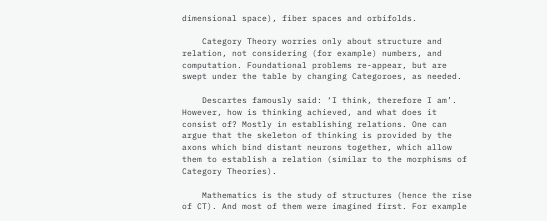dimensional space), fiber spaces and orbifolds.

    Category Theory worries only about structure and relation, not considering (for example) numbers, and computation. Foundational problems re-appear, but are swept under the table by changing Categoroes, as needed.

    Descartes famously said: ‘I think, therefore I am’. However, how is thinking achieved, and what does it consist of? Mostly in establishing relations. One can argue that the skeleton of thinking is provided by the axons which bind distant neurons together, which allow them to establish a relation (similar to the morphisms of Category Theories).

    Mathematics is the study of structures (hence the rise of CT). And most of them were imagined first. For example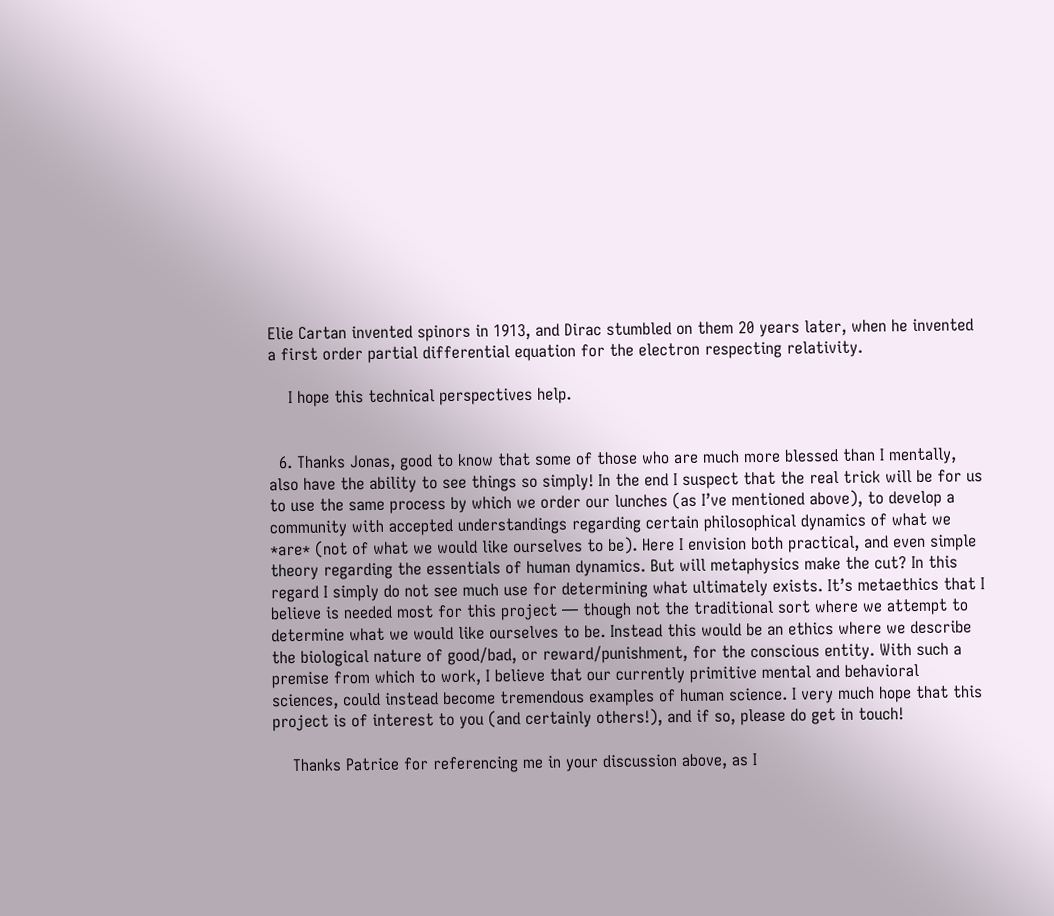Elie Cartan invented spinors in 1913, and Dirac stumbled on them 20 years later, when he invented a first order partial differential equation for the electron respecting relativity.

    I hope this technical perspectives help.


  6. Thanks Jonas, good to know that some of those who are much more blessed than I mentally, also have the ability to see things so simply! In the end I suspect that the real trick will be for us to use the same process by which we order our lunches (as I’ve mentioned above), to develop a community with accepted understandings regarding certain philosophical dynamics of what we *are* (not of what we would like ourselves to be). Here I envision both practical, and even simple theory regarding the essentials of human dynamics. But will metaphysics make the cut? In this regard I simply do not see much use for determining what ultimately exists. It’s metaethics that I believe is needed most for this project — though not the traditional sort where we attempt to determine what we would like ourselves to be. Instead this would be an ethics where we describe the biological nature of good/bad, or reward/punishment, for the conscious entity. With such a premise from which to work, I believe that our currently primitive mental and behavioral sciences, could instead become tremendous examples of human science. I very much hope that this project is of interest to you (and certainly others!), and if so, please do get in touch!

    Thanks Patrice for referencing me in your discussion above, as I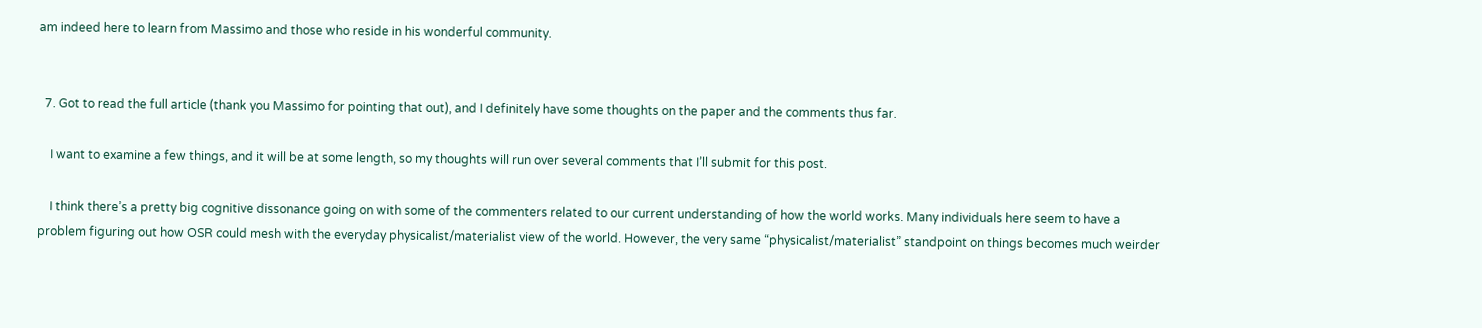am indeed here to learn from Massimo and those who reside in his wonderful community.


  7. Got to read the full article (thank you Massimo for pointing that out), and I definitely have some thoughts on the paper and the comments thus far.

    I want to examine a few things, and it will be at some length, so my thoughts will run over several comments that I’ll submit for this post.

    I think there’s a pretty big cognitive dissonance going on with some of the commenters related to our current understanding of how the world works. Many individuals here seem to have a problem figuring out how OSR could mesh with the everyday physicalist/materialist view of the world. However, the very same “physicalist/materialist” standpoint on things becomes much weirder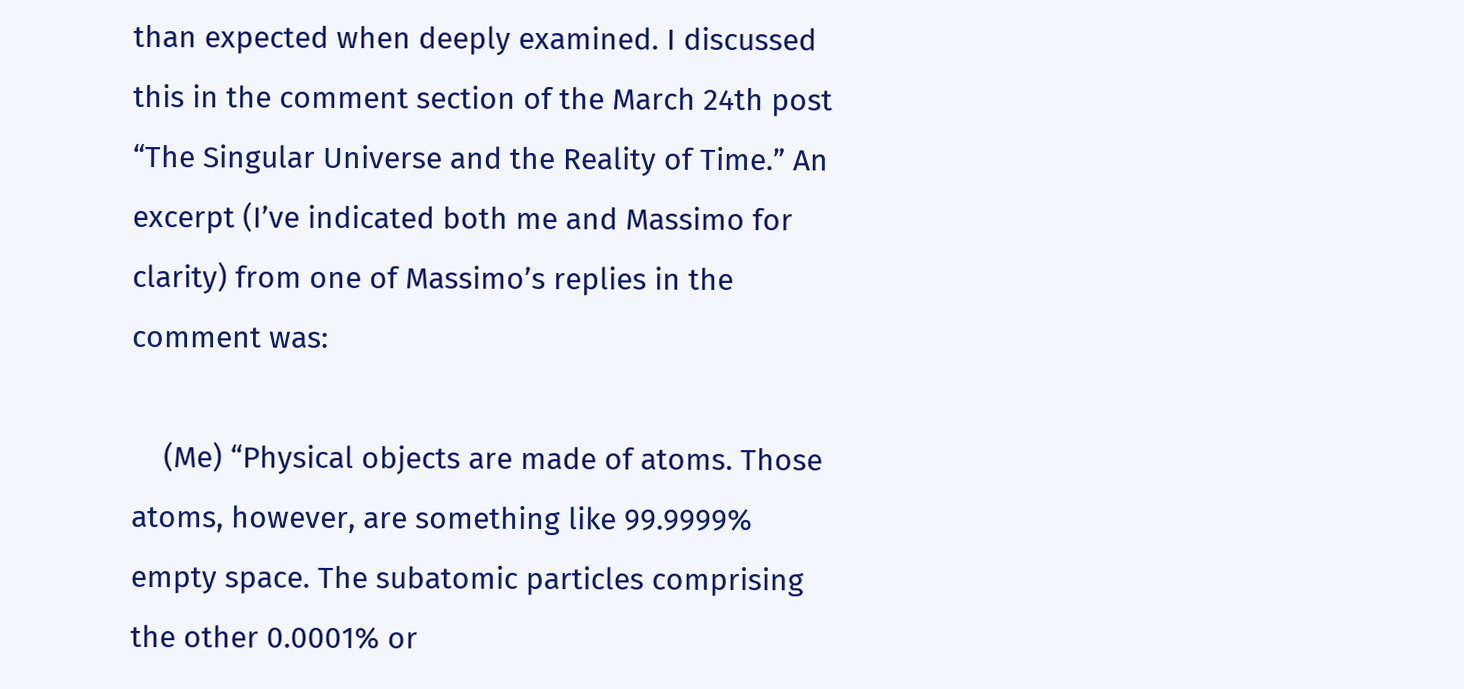than expected when deeply examined. I discussed this in the comment section of the March 24th post “The Singular Universe and the Reality of Time.” An excerpt (I’ve indicated both me and Massimo for clarity) from one of Massimo’s replies in the comment was:

    (Me) “Physical objects are made of atoms. Those atoms, however, are something like 99.9999% empty space. The subatomic particles comprising the other 0.0001% or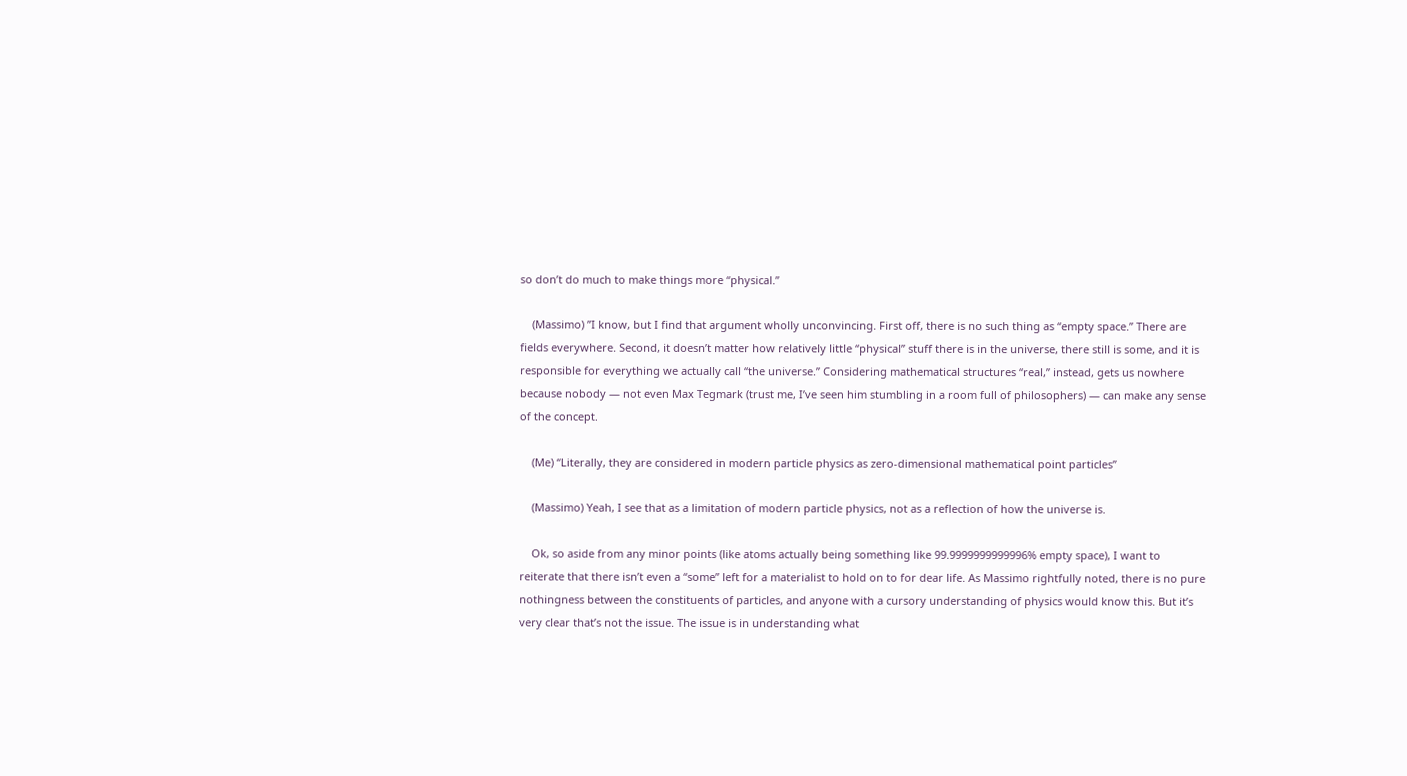so don’t do much to make things more “physical.”

    (Massimo) ”I know, but I find that argument wholly unconvincing. First off, there is no such thing as “empty space.” There are fields everywhere. Second, it doesn’t matter how relatively little “physical” stuff there is in the universe, there still is some, and it is responsible for everything we actually call “the universe.” Considering mathematical structures “real,” instead, gets us nowhere because nobody — not even Max Tegmark (trust me, I’ve seen him stumbling in a room full of philosophers) — can make any sense of the concept.

    (Me) “Literally, they are considered in modern particle physics as zero-dimensional mathematical point particles”

    (Massimo) Yeah, I see that as a limitation of modern particle physics, not as a reflection of how the universe is.

    Ok, so aside from any minor points (like atoms actually being something like 99.9999999999996% empty space), I want to reiterate that there isn’t even a “some” left for a materialist to hold on to for dear life. As Massimo rightfully noted, there is no pure nothingness between the constituents of particles, and anyone with a cursory understanding of physics would know this. But it’s very clear that’s not the issue. The issue is in understanding what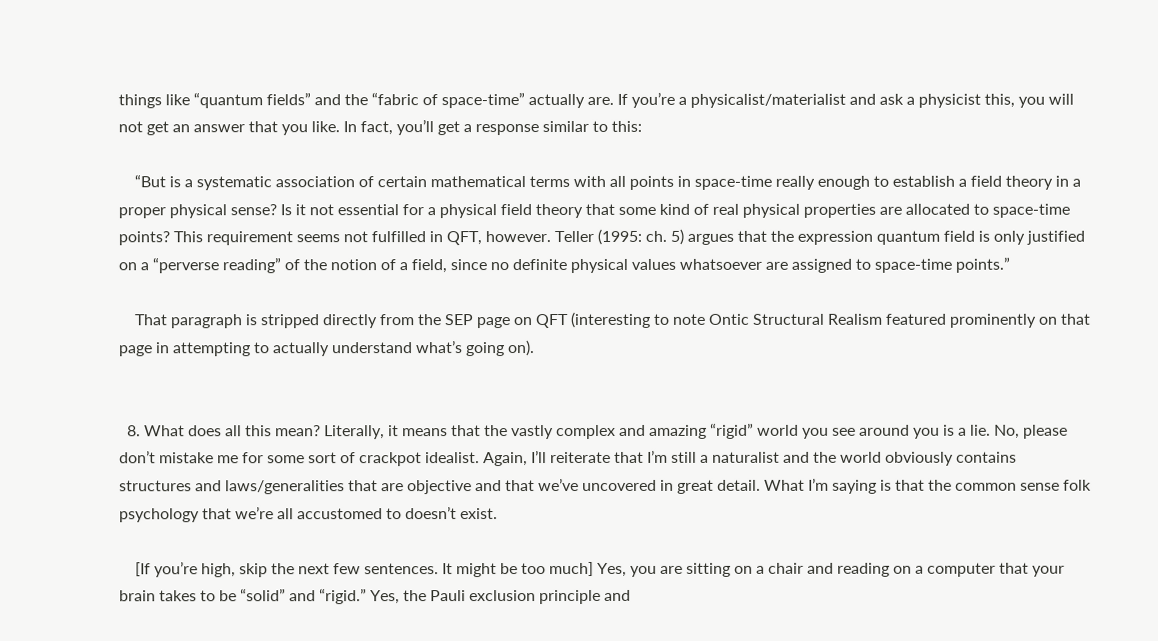things like “quantum fields” and the “fabric of space-time” actually are. If you’re a physicalist/materialist and ask a physicist this, you will not get an answer that you like. In fact, you’ll get a response similar to this:

    “But is a systematic association of certain mathematical terms with all points in space-time really enough to establish a field theory in a proper physical sense? Is it not essential for a physical field theory that some kind of real physical properties are allocated to space-time points? This requirement seems not fulfilled in QFT, however. Teller (1995: ch. 5) argues that the expression quantum field is only justified on a “perverse reading” of the notion of a field, since no definite physical values whatsoever are assigned to space-time points.”

    That paragraph is stripped directly from the SEP page on QFT (interesting to note Ontic Structural Realism featured prominently on that page in attempting to actually understand what’s going on).


  8. What does all this mean? Literally, it means that the vastly complex and amazing “rigid” world you see around you is a lie. No, please don’t mistake me for some sort of crackpot idealist. Again, I’ll reiterate that I’m still a naturalist and the world obviously contains structures and laws/generalities that are objective and that we’ve uncovered in great detail. What I’m saying is that the common sense folk psychology that we’re all accustomed to doesn’t exist.

    [If you’re high, skip the next few sentences. It might be too much] Yes, you are sitting on a chair and reading on a computer that your brain takes to be “solid” and “rigid.” Yes, the Pauli exclusion principle and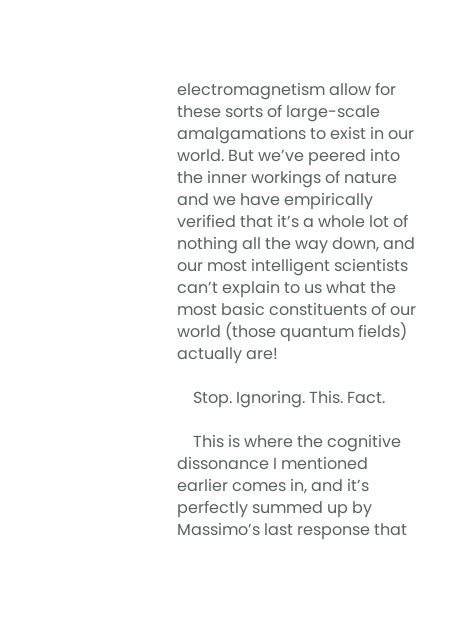electromagnetism allow for these sorts of large-scale amalgamations to exist in our world. But we’ve peered into the inner workings of nature and we have empirically verified that it’s a whole lot of nothing all the way down, and our most intelligent scientists can’t explain to us what the most basic constituents of our world (those quantum fields) actually are!

    Stop. Ignoring. This. Fact.

    This is where the cognitive dissonance I mentioned earlier comes in, and it’s perfectly summed up by Massimo’s last response that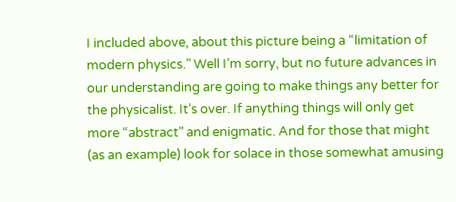I included above, about this picture being a “limitation of modern physics.” Well I’m sorry, but no future advances in our understanding are going to make things any better for the physicalist. It’s over. If anything things will only get more “abstract” and enigmatic. And for those that might (as an example) look for solace in those somewhat amusing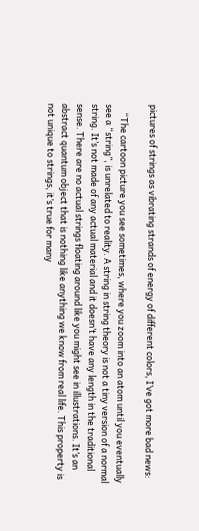pictures of strings as vibrating strands of energy of different colors, I’ve got more bad news:

    “The cartoon picture you see sometimes, where you zoom into an atom until you eventually see a “string”, is unrelated to reality. A string in string theory is not a tiny version of a normal string. It’s not made of any actual material and it doesn’t have any length in the traditional sense. There are no actual strings floating around like you might see in illustrations. It’s an abstract quantum object that is nothing like anything we know from real life. This property is not unique to strings, it’s true for many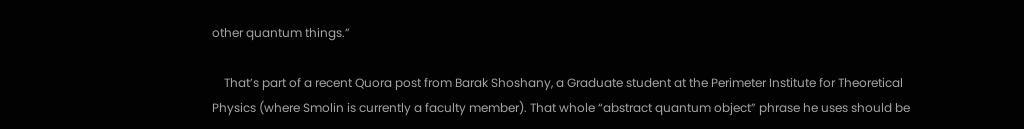other quantum things.”

    That’s part of a recent Quora post from Barak Shoshany, a Graduate student at the Perimeter Institute for Theoretical Physics (where Smolin is currently a faculty member). That whole “abstract quantum object” phrase he uses should be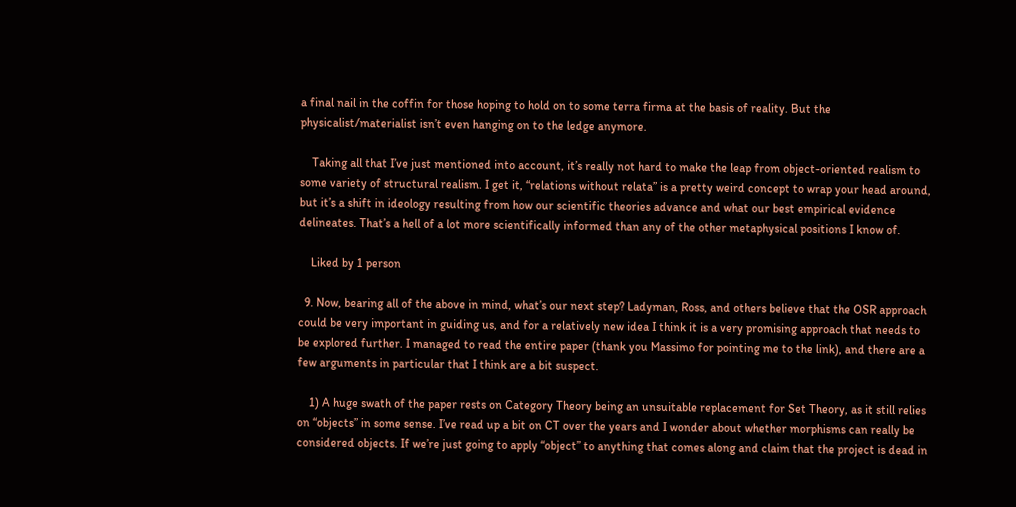a final nail in the coffin for those hoping to hold on to some terra firma at the basis of reality. But the physicalist/materialist isn’t even hanging on to the ledge anymore.

    Taking all that I’ve just mentioned into account, it’s really not hard to make the leap from object-oriented realism to some variety of structural realism. I get it, “relations without relata” is a pretty weird concept to wrap your head around, but it’s a shift in ideology resulting from how our scientific theories advance and what our best empirical evidence delineates. That’s a hell of a lot more scientifically informed than any of the other metaphysical positions I know of.

    Liked by 1 person

  9. Now, bearing all of the above in mind, what’s our next step? Ladyman, Ross, and others believe that the OSR approach could be very important in guiding us, and for a relatively new idea I think it is a very promising approach that needs to be explored further. I managed to read the entire paper (thank you Massimo for pointing me to the link), and there are a few arguments in particular that I think are a bit suspect.

    1) A huge swath of the paper rests on Category Theory being an unsuitable replacement for Set Theory, as it still relies on “objects” in some sense. I’ve read up a bit on CT over the years and I wonder about whether morphisms can really be considered objects. If we’re just going to apply “object” to anything that comes along and claim that the project is dead in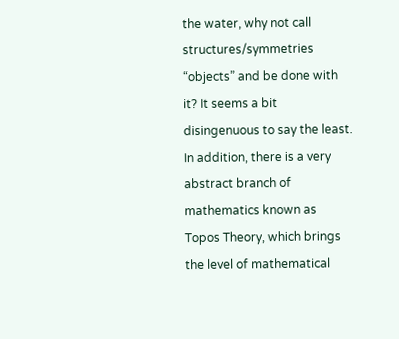the water, why not call structures/symmetries “objects” and be done with it? It seems a bit disingenuous to say the least. In addition, there is a very abstract branch of mathematics known as Topos Theory, which brings the level of mathematical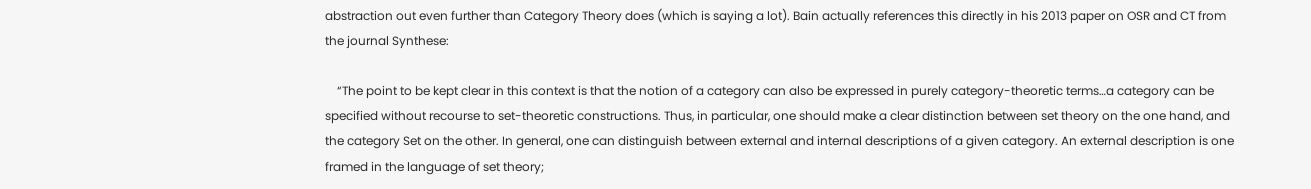abstraction out even further than Category Theory does (which is saying a lot). Bain actually references this directly in his 2013 paper on OSR and CT from the journal Synthese:

    “The point to be kept clear in this context is that the notion of a category can also be expressed in purely category-theoretic terms…a category can be specified without recourse to set-theoretic constructions. Thus, in particular, one should make a clear distinction between set theory on the one hand, and the category Set on the other. In general, one can distinguish between external and internal descriptions of a given category. An external description is one framed in the language of set theory;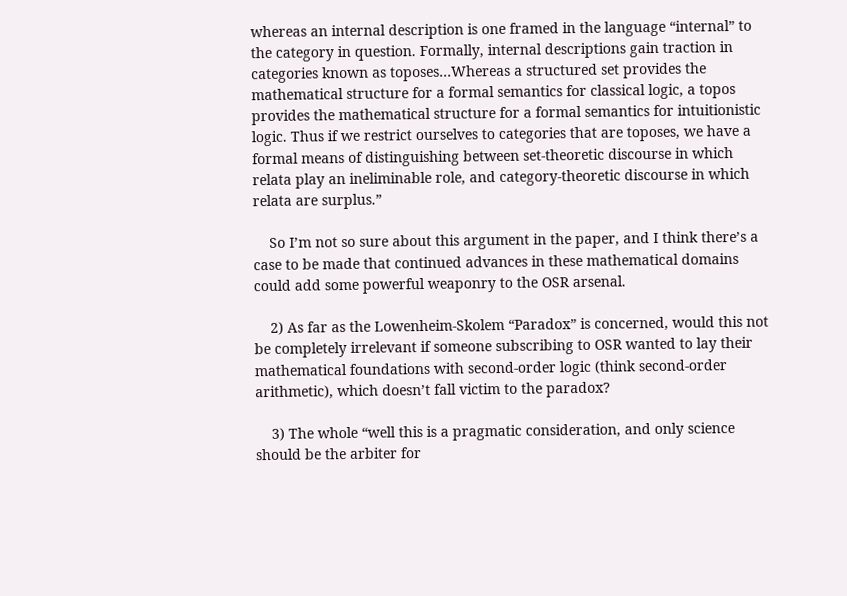whereas an internal description is one framed in the language “internal” to the category in question. Formally, internal descriptions gain traction in categories known as toposes…Whereas a structured set provides the mathematical structure for a formal semantics for classical logic, a topos provides the mathematical structure for a formal semantics for intuitionistic logic. Thus if we restrict ourselves to categories that are toposes, we have a formal means of distinguishing between set-theoretic discourse in which relata play an ineliminable role, and category-theoretic discourse in which relata are surplus.”

    So I’m not so sure about this argument in the paper, and I think there’s a case to be made that continued advances in these mathematical domains could add some powerful weaponry to the OSR arsenal.

    2) As far as the Lowenheim-Skolem “Paradox” is concerned, would this not be completely irrelevant if someone subscribing to OSR wanted to lay their mathematical foundations with second-order logic (think second-order arithmetic), which doesn’t fall victim to the paradox?

    3) The whole “well this is a pragmatic consideration, and only science should be the arbiter for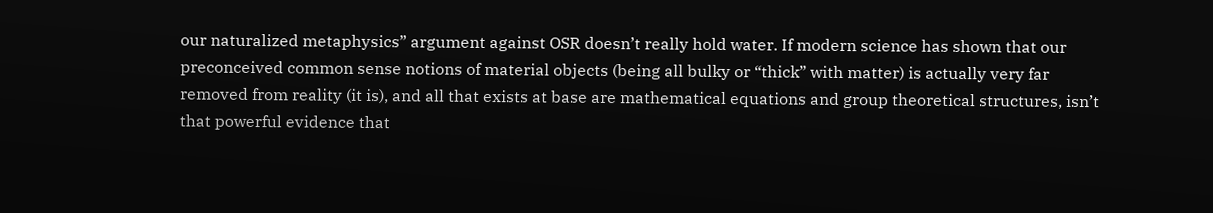our naturalized metaphysics” argument against OSR doesn’t really hold water. If modern science has shown that our preconceived common sense notions of material objects (being all bulky or “thick” with matter) is actually very far removed from reality (it is), and all that exists at base are mathematical equations and group theoretical structures, isn’t that powerful evidence that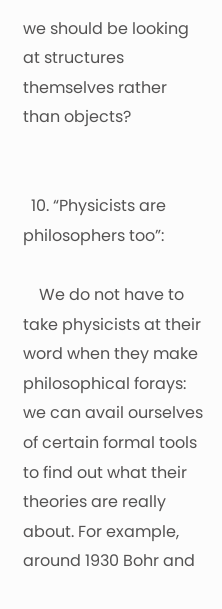we should be looking at structures themselves rather than objects?


  10. “Physicists are philosophers too”:

    We do not have to take physicists at their word when they make philosophical forays: we can avail ourselves of certain formal tools to find out what their theories are really about. For example, around 1930 Bohr and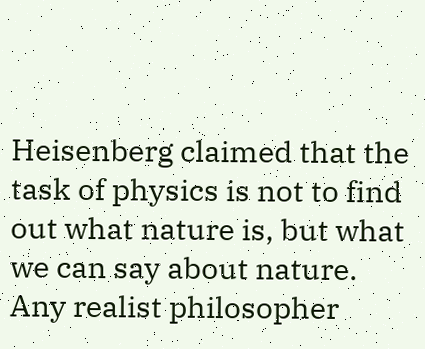Heisenberg claimed that the task of physics is not to find out what nature is, but what we can say about nature. Any realist philosopher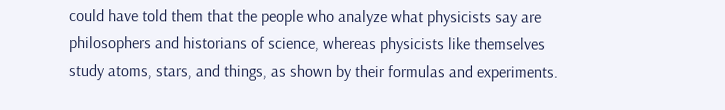could have told them that the people who analyze what physicists say are philosophers and historians of science, whereas physicists like themselves study atoms, stars, and things, as shown by their formulas and experiments.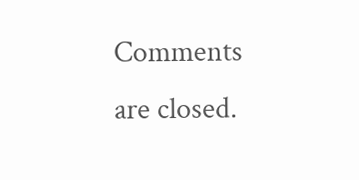Comments are closed.